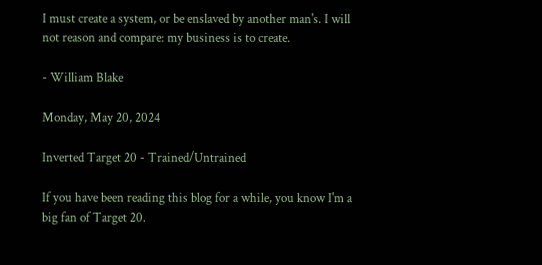I must create a system, or be enslaved by another man's. I will not reason and compare: my business is to create.

- William Blake

Monday, May 20, 2024

Inverted Target 20 - Trained/Untrained

If you have been reading this blog for a while, you know I'm a big fan of Target 20.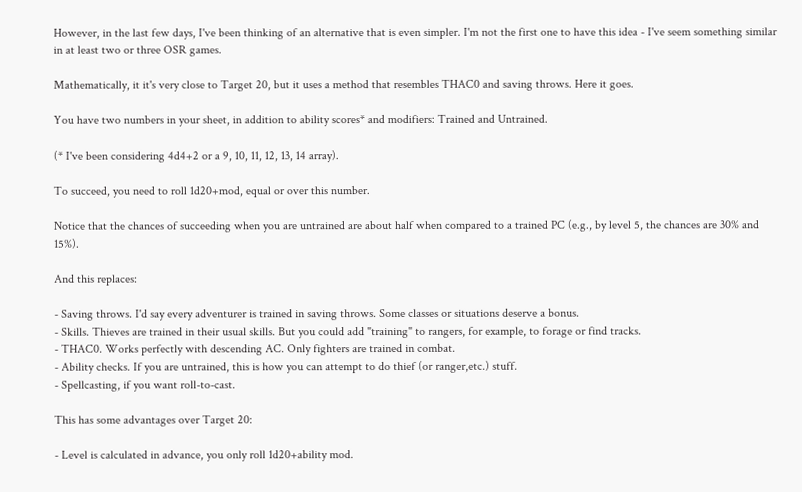However, in the last few days, I've been thinking of an alternative that is even simpler. I'm not the first one to have this idea - I've seem something similar in at least two or three OSR games.

Mathematically, it it's very close to Target 20, but it uses a method that resembles THAC0 and saving throws. Here it goes.

You have two numbers in your sheet, in addition to ability scores* and modifiers: Trained and Untrained.

(* I've been considering 4d4+2 or a 9, 10, 11, 12, 13, 14 array).

To succeed, you need to roll 1d20+mod, equal or over this number.

Notice that the chances of succeeding when you are untrained are about half when compared to a trained PC (e.g., by level 5, the chances are 30% and 15%).

And this replaces:

- Saving throws. I'd say every adventurer is trained in saving throws. Some classes or situations deserve a bonus.
- Skills. Thieves are trained in their usual skills. But you could add "training" to rangers, for example, to forage or find tracks.
- THAC0. Works perfectly with descending AC. Only fighters are trained in combat.
- Ability checks. If you are untrained, this is how you can attempt to do thief (or ranger,etc.) stuff.
- Spellcasting, if you want roll-to-cast.

This has some advantages over Target 20:

- Level is calculated in advance, you only roll 1d20+ability mod.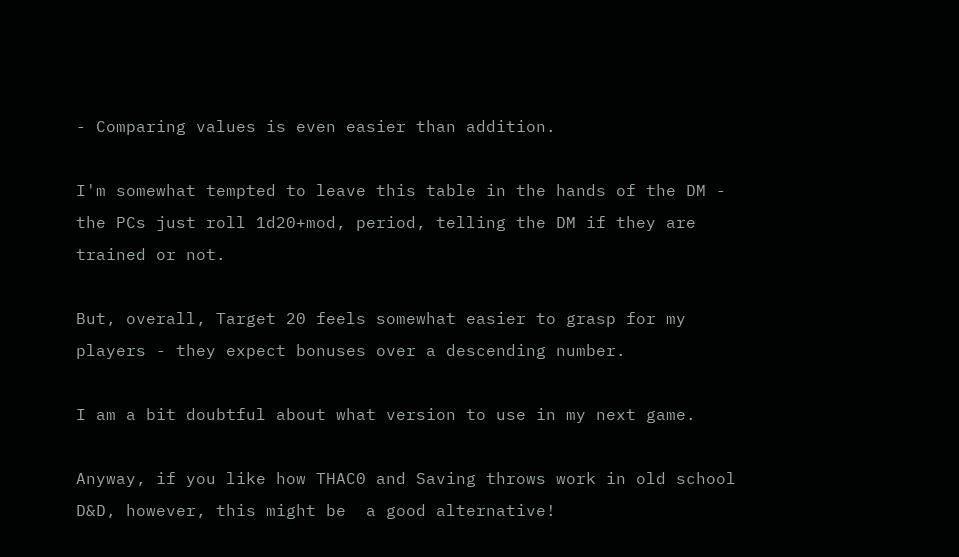- Comparing values is even easier than addition.

I'm somewhat tempted to leave this table in the hands of the DM - the PCs just roll 1d20+mod, period, telling the DM if they are trained or not.

But, overall, Target 20 feels somewhat easier to grasp for my players - they expect bonuses over a descending number.

I am a bit doubtful about what version to use in my next game.

Anyway, if you like how THAC0 and Saving throws work in old school D&D, however, this might be  a good alternative!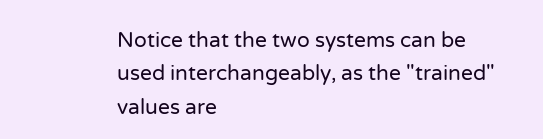Notice that the two systems can be used interchangeably, as the "trained" values are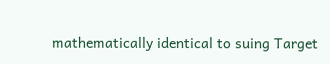mathematically identical to suing Target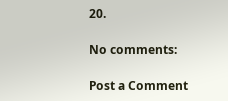20.

No comments:

Post a Comment